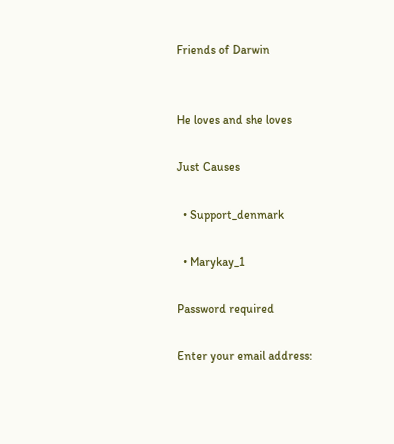Friends of Darwin


He loves and she loves

Just Causes

  • Support_denmark

  • Marykay_1

Password required

Enter your email address: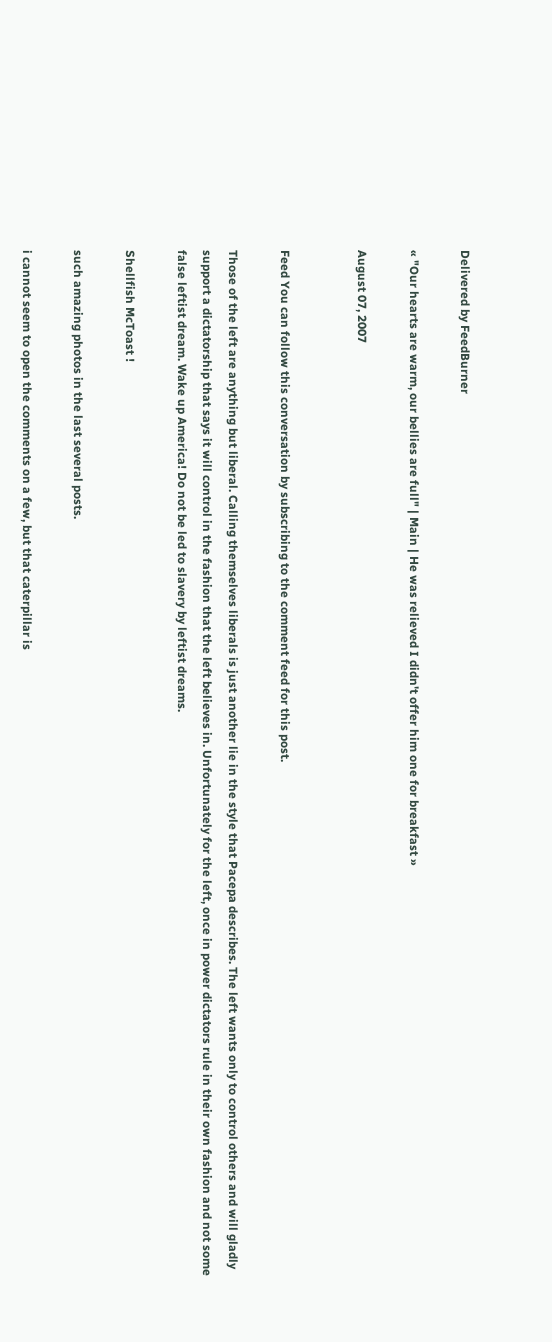Delivered by FeedBurner

« "Our hearts are warm, our bellies are full" | Main | He was relieved I didn't offer him one for breakfast »

August 07, 2007


Feed You can follow this conversation by subscribing to the comment feed for this post.

Those of the left are anything but liberal. Calling themselves liberals is just another lie in the style that Pacepa describes. The left wants only to control others and will gladly support a dictatorship that says it will control in the fashion that the left believes in. Unfortunately for the left, once in power dictators rule in their own fashion and not some false leftist dream. Wake up America! Do not be led to slavery by leftist dreams.

Shellfish McToast !

such amazing photos in the last several posts.

i cannot seem to open the comments on a few, but that caterpillar is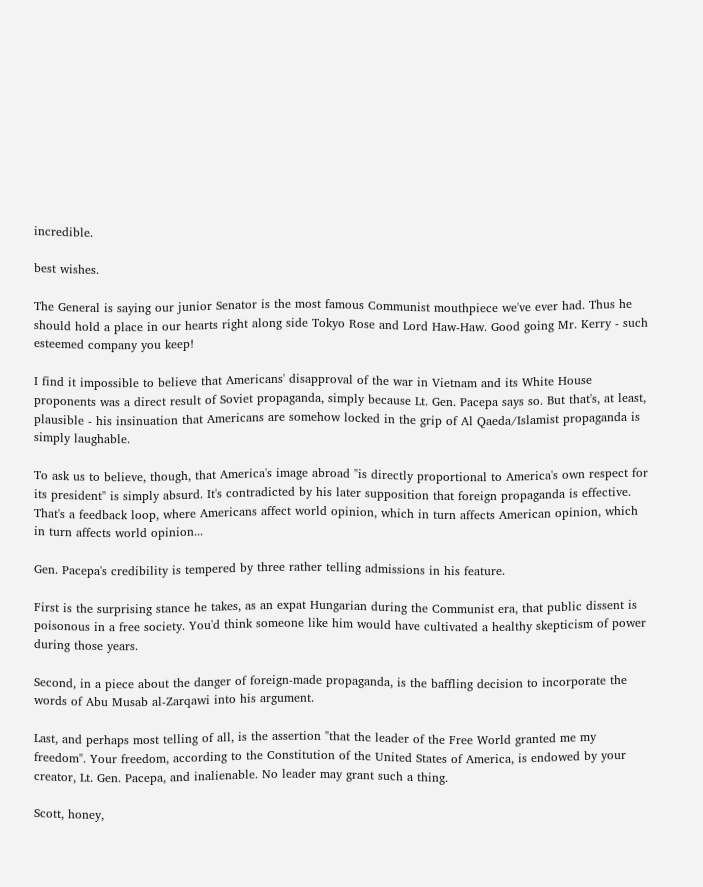incredible.

best wishes.

The General is saying our junior Senator is the most famous Communist mouthpiece we've ever had. Thus he should hold a place in our hearts right along side Tokyo Rose and Lord Haw-Haw. Good going Mr. Kerry - such esteemed company you keep!

I find it impossible to believe that Americans' disapproval of the war in Vietnam and its White House proponents was a direct result of Soviet propaganda, simply because Lt. Gen. Pacepa says so. But that's, at least, plausible - his insinuation that Americans are somehow locked in the grip of Al Qaeda/Islamist propaganda is simply laughable.

To ask us to believe, though, that America's image abroad "is directly proportional to America's own respect for its president" is simply absurd. It's contradicted by his later supposition that foreign propaganda is effective. That's a feedback loop, where Americans affect world opinion, which in turn affects American opinion, which in turn affects world opinion...

Gen. Pacepa's credibility is tempered by three rather telling admissions in his feature.

First is the surprising stance he takes, as an expat Hungarian during the Communist era, that public dissent is poisonous in a free society. You'd think someone like him would have cultivated a healthy skepticism of power during those years.

Second, in a piece about the danger of foreign-made propaganda, is the baffling decision to incorporate the words of Abu Musab al-Zarqawi into his argument.

Last, and perhaps most telling of all, is the assertion "that the leader of the Free World granted me my freedom". Your freedom, according to the Constitution of the United States of America, is endowed by your creator, Lt. Gen. Pacepa, and inalienable. No leader may grant such a thing.

Scott, honey,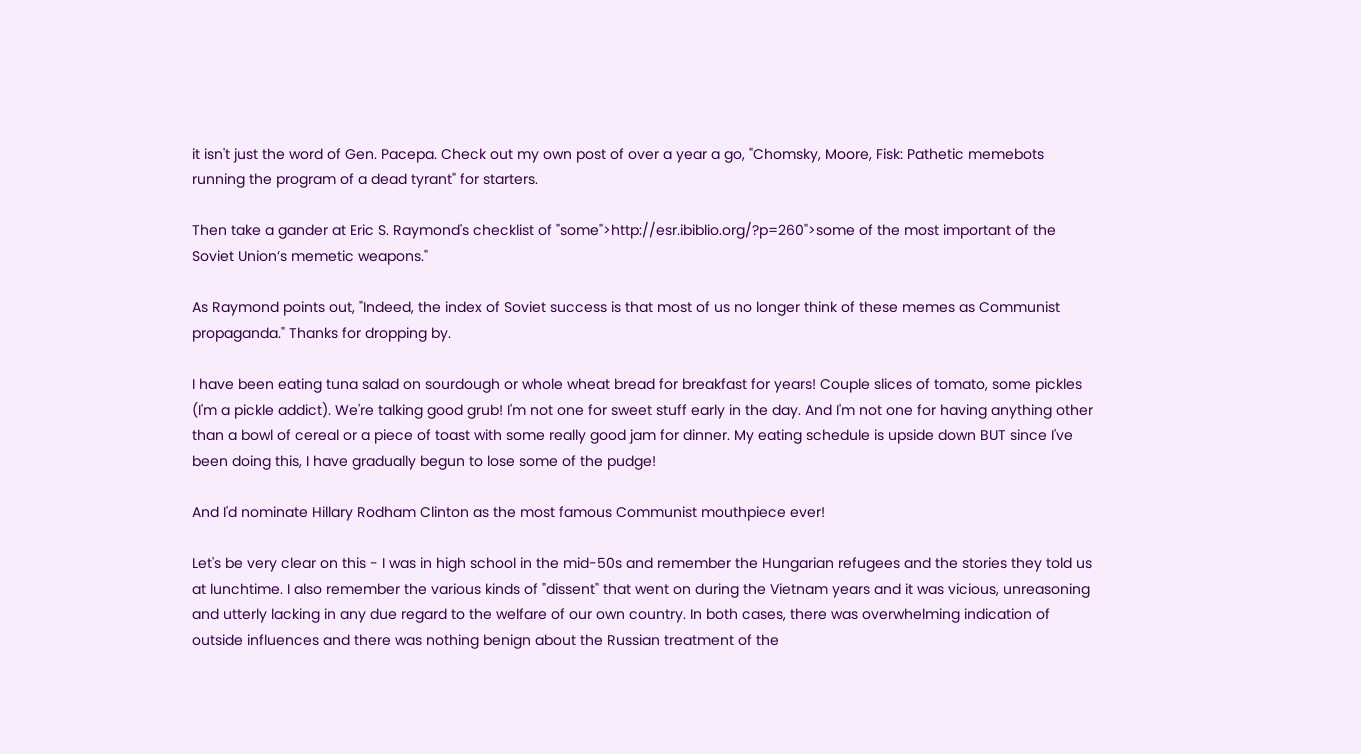it isn't just the word of Gen. Pacepa. Check out my own post of over a year a go, "Chomsky, Moore, Fisk: Pathetic memebots running the program of a dead tyrant" for starters.

Then take a gander at Eric S. Raymond's checklist of "some">http://esr.ibiblio.org/?p=260">some of the most important of the Soviet Union’s memetic weapons."

As Raymond points out, "Indeed, the index of Soviet success is that most of us no longer think of these memes as Communist propaganda." Thanks for dropping by.

I have been eating tuna salad on sourdough or whole wheat bread for breakfast for years! Couple slices of tomato, some pickles (I'm a pickle addict). We're talking good grub! I'm not one for sweet stuff early in the day. And I'm not one for having anything other than a bowl of cereal or a piece of toast with some really good jam for dinner. My eating schedule is upside down BUT since I've been doing this, I have gradually begun to lose some of the pudge!

And I'd nominate Hillary Rodham Clinton as the most famous Communist mouthpiece ever!

Let's be very clear on this - I was in high school in the mid-50s and remember the Hungarian refugees and the stories they told us at lunchtime. I also remember the various kinds of "dissent" that went on during the Vietnam years and it was vicious, unreasoning and utterly lacking in any due regard to the welfare of our own country. In both cases, there was overwhelming indication of outside influences and there was nothing benign about the Russian treatment of the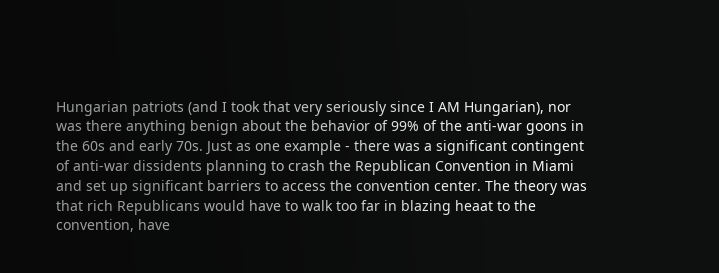Hungarian patriots (and I took that very seriously since I AM Hungarian), nor was there anything benign about the behavior of 99% of the anti-war goons in the 60s and early 70s. Just as one example - there was a significant contingent of anti-war dissidents planning to crash the Republican Convention in Miami and set up significant barriers to access the convention center. The theory was that rich Republicans would have to walk too far in blazing heaat to the convention, have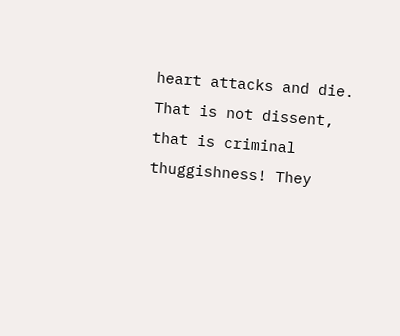heart attacks and die. That is not dissent, that is criminal thuggishness! They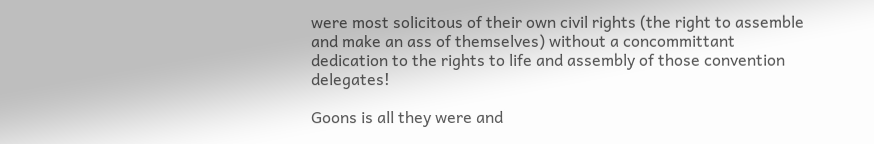were most solicitous of their own civil rights (the right to assemble and make an ass of themselves) without a concommittant dedication to the rights to life and assembly of those convention delegates!

Goons is all they were and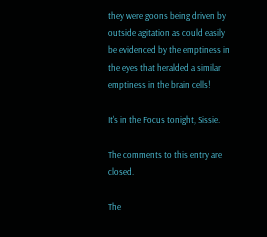they were goons being driven by outside agitation as could easily be evidenced by the emptiness in the eyes that heralded a similar emptiness in the brain cells!

It's in the Focus tonight, Sissie.

The comments to this entry are closed.

The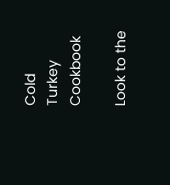Cold Turkey Cookbook

Look to the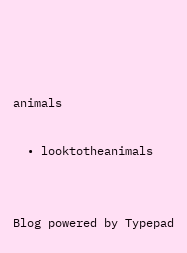animals

  • looktotheanimals


Blog powered by Typepad